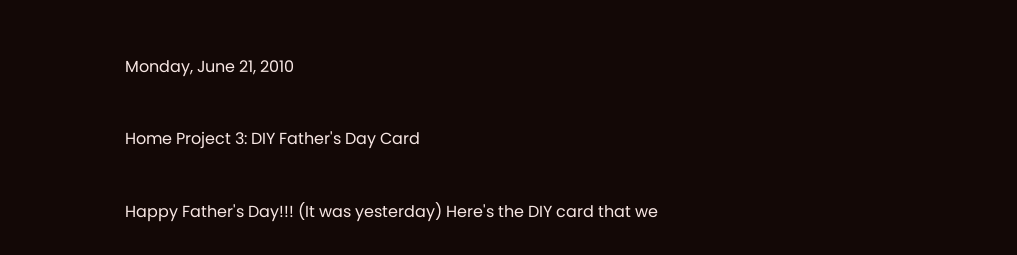Monday, June 21, 2010

Home Project 3: DIY Father's Day Card

Happy Father's Day!!! (It was yesterday) Here's the DIY card that we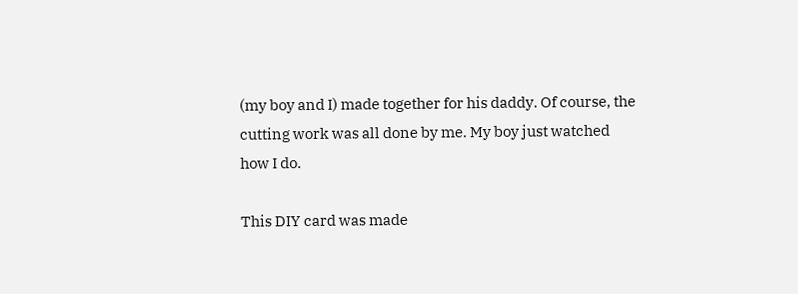(my boy and I) made together for his daddy. Of course, the cutting work was all done by me. My boy just watched how I do.

This DIY card was made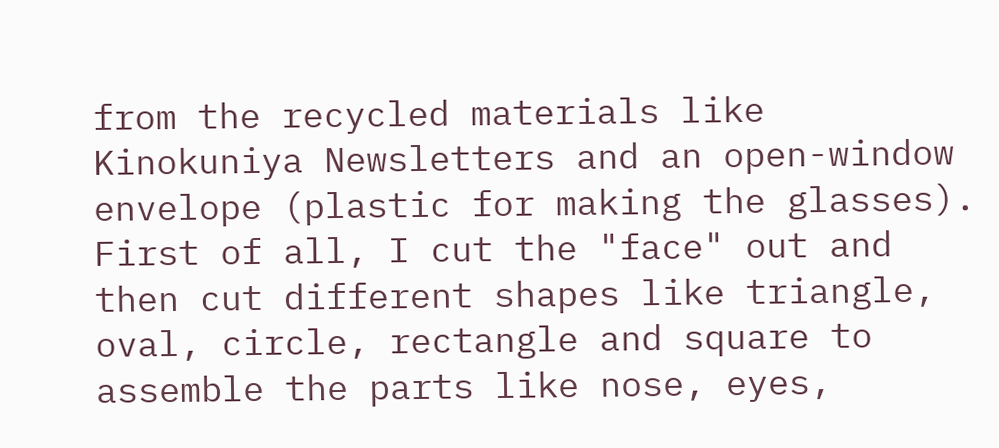from the recycled materials like Kinokuniya Newsletters and an open-window envelope (plastic for making the glasses). First of all, I cut the "face" out and then cut different shapes like triangle, oval, circle, rectangle and square to assemble the parts like nose, eyes,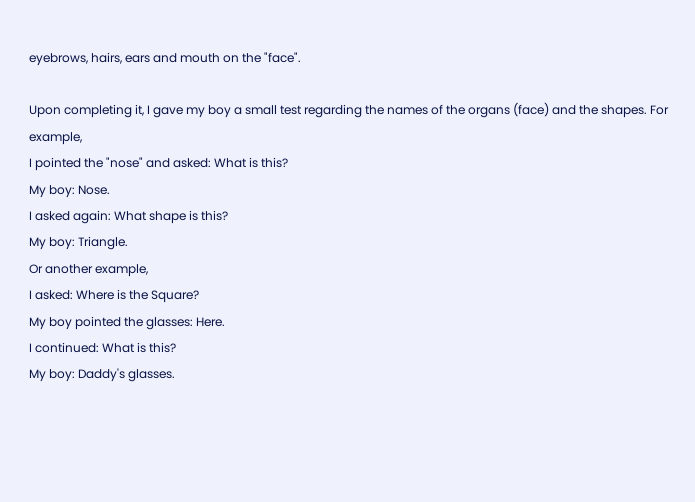eyebrows, hairs, ears and mouth on the "face".

Upon completing it, I gave my boy a small test regarding the names of the organs (face) and the shapes. For example,
I pointed the "nose" and asked: What is this?
My boy: Nose.
I asked again: What shape is this?
My boy: Triangle.
Or another example,
I asked: Where is the Square?
My boy pointed the glasses: Here.
I continued: What is this?
My boy: Daddy's glasses.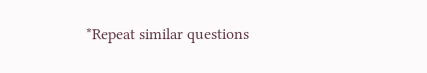*Repeat similar questions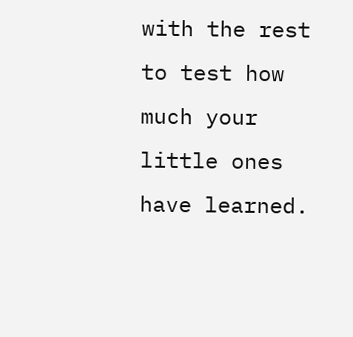with the rest to test how much your little ones have learned.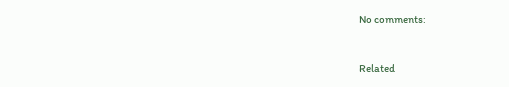No comments:


Related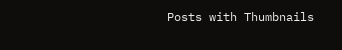Posts with Thumbnails